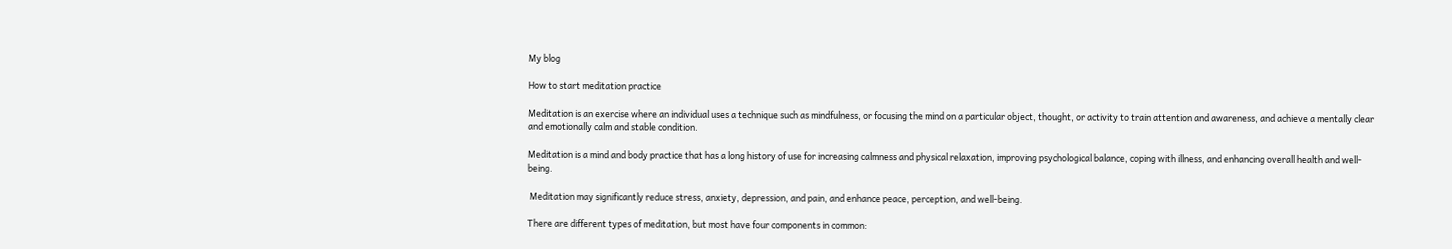My blog

How to start meditation practice

Meditation is an exercise where an individual uses a technique such as mindfulness, or focusing the mind on a particular object, thought, or activity to train attention and awareness, and achieve a mentally clear and emotionally calm and stable condition.

Meditation is a mind and body practice that has a long history of use for increasing calmness and physical relaxation, improving psychological balance, coping with illness, and enhancing overall health and well-being.

 Meditation may significantly reduce stress, anxiety, depression, and pain, and enhance peace, perception, and well-being.

There are different types of meditation, but most have four components in common: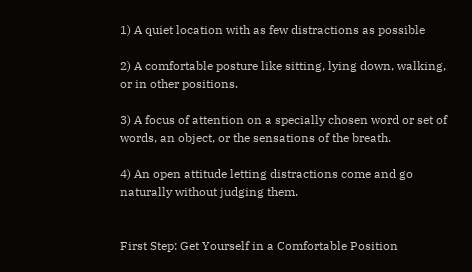1) A quiet location with as few distractions as possible

2) A comfortable posture like sitting, lying down, walking, or in other positions.

3) A focus of attention on a specially chosen word or set of words, an object, or the sensations of the breath.

4) An open attitude letting distractions come and go naturally without judging them.


First Step: Get Yourself in a Comfortable Position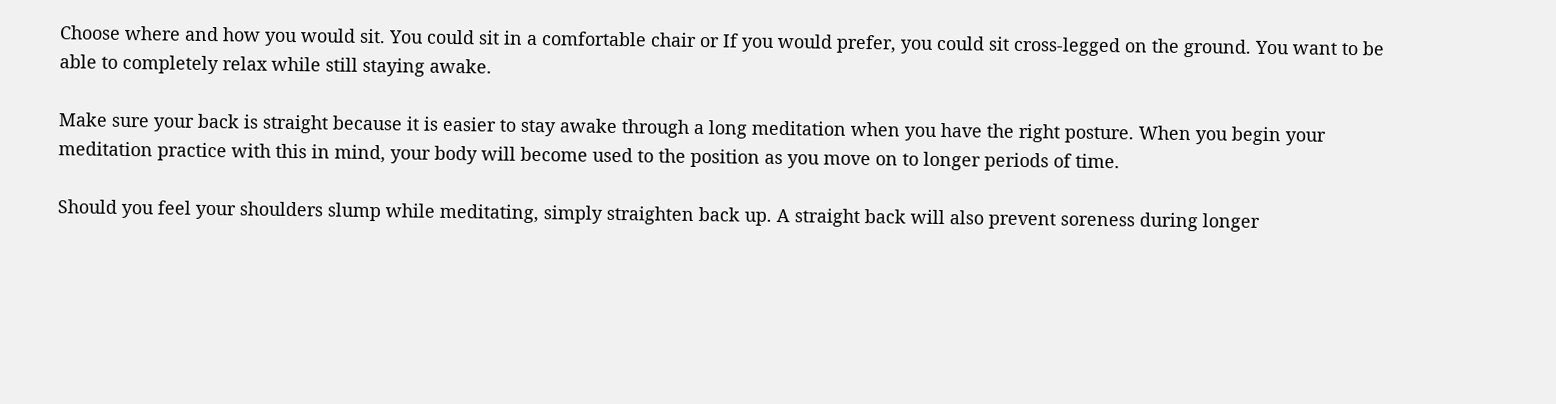Choose where and how you would sit. You could sit in a comfortable chair or If you would prefer, you could sit cross-legged on the ground. You want to be able to completely relax while still staying awake.

Make sure your back is straight because it is easier to stay awake through a long meditation when you have the right posture. When you begin your meditation practice with this in mind, your body will become used to the position as you move on to longer periods of time.

Should you feel your shoulders slump while meditating, simply straighten back up. A straight back will also prevent soreness during longer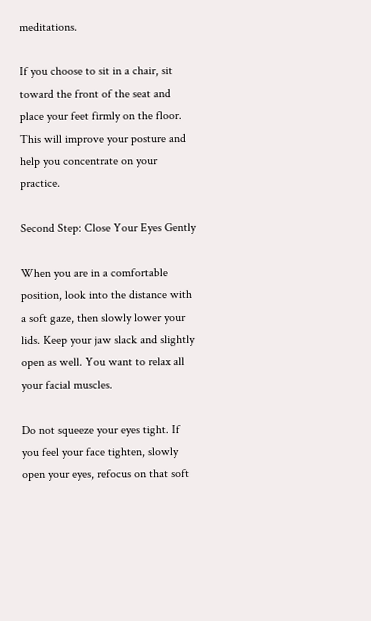meditations.

If you choose to sit in a chair, sit toward the front of the seat and place your feet firmly on the floor. This will improve your posture and help you concentrate on your practice.

Second Step: Close Your Eyes Gently

When you are in a comfortable position, look into the distance with a soft gaze, then slowly lower your lids. Keep your jaw slack and slightly open as well. You want to relax all your facial muscles.

Do not squeeze your eyes tight. If you feel your face tighten, slowly open your eyes, refocus on that soft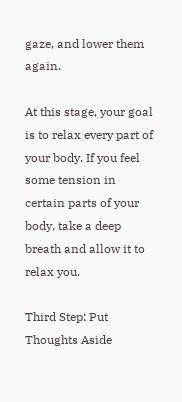gaze, and lower them again.

At this stage, your goal is to relax every part of your body. If you feel some tension in certain parts of your body, take a deep breath and allow it to relax you.

Third Step: Put Thoughts Aside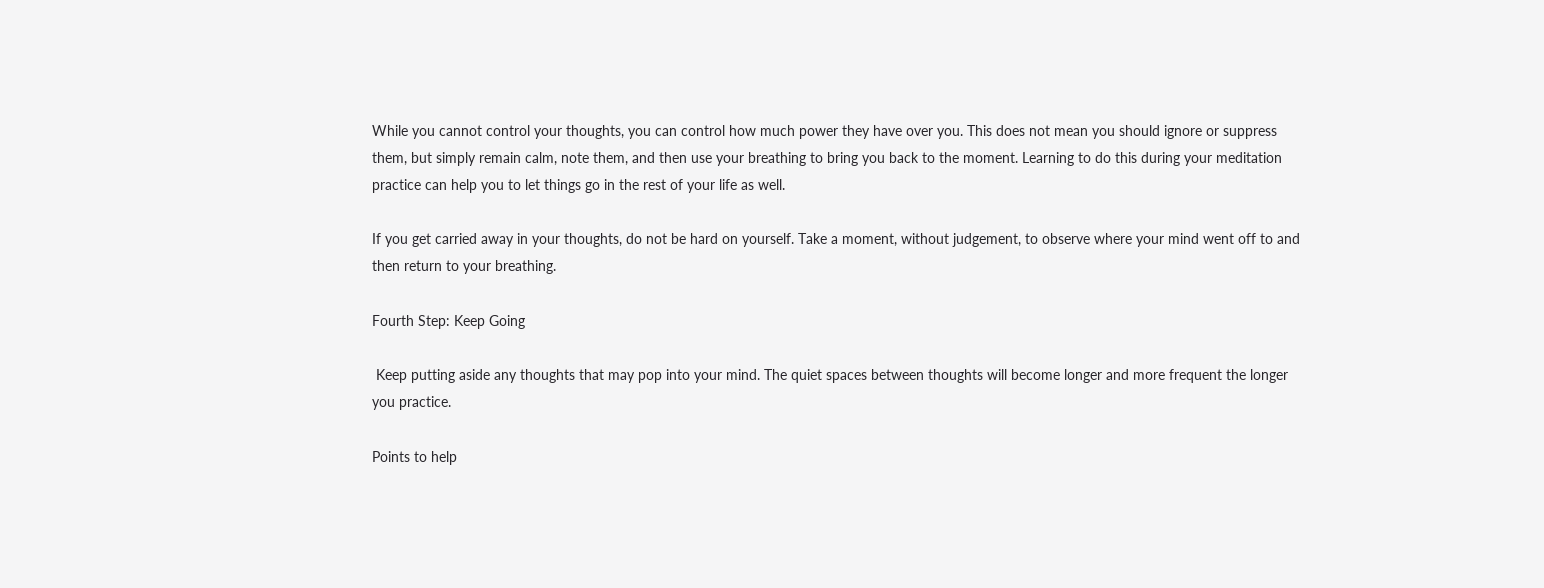While you cannot control your thoughts, you can control how much power they have over you. This does not mean you should ignore or suppress them, but simply remain calm, note them, and then use your breathing to bring you back to the moment. Learning to do this during your meditation practice can help you to let things go in the rest of your life as well.

If you get carried away in your thoughts, do not be hard on yourself. Take a moment, without judgement, to observe where your mind went off to and then return to your breathing.

Fourth Step: Keep Going

 Keep putting aside any thoughts that may pop into your mind. The quiet spaces between thoughts will become longer and more frequent the longer you practice.

Points to help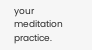your meditation practice.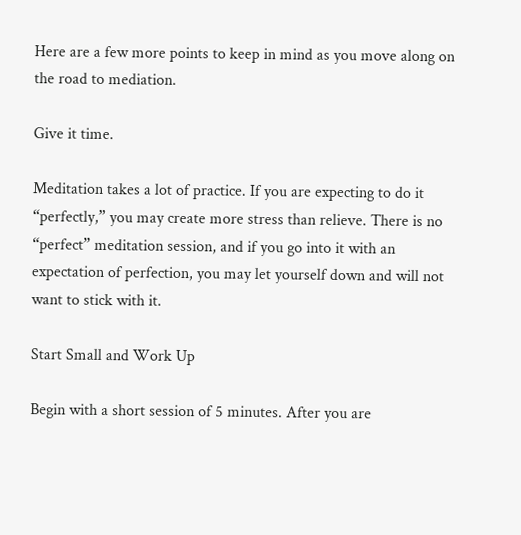Here are a few more points to keep in mind as you move along on the road to mediation.

Give it time.

Meditation takes a lot of practice. If you are expecting to do it “perfectly,” you may create more stress than relieve. There is no “perfect” meditation session, and if you go into it with an expectation of perfection, you may let yourself down and will not want to stick with it.

Start Small and Work Up

Begin with a short session of 5 minutes. After you are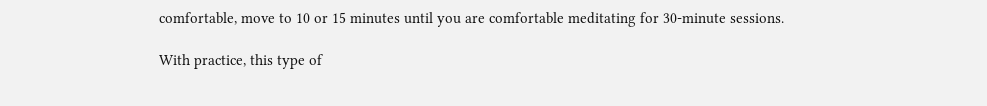comfortable, move to 10 or 15 minutes until you are comfortable meditating for 30-minute sessions.

With practice, this type of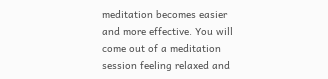meditation becomes easier and more effective. You will come out of a meditation session feeling relaxed and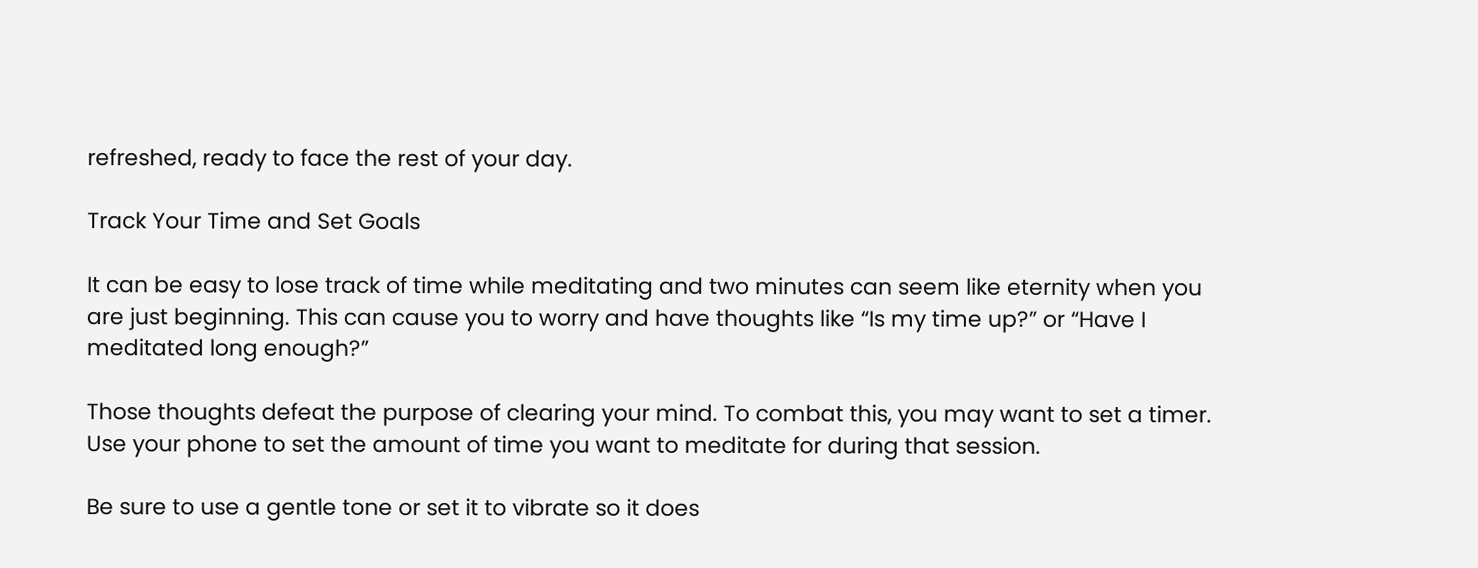refreshed, ready to face the rest of your day.

Track Your Time and Set Goals

It can be easy to lose track of time while meditating and two minutes can seem like eternity when you are just beginning. This can cause you to worry and have thoughts like “Is my time up?” or “Have I meditated long enough?”

Those thoughts defeat the purpose of clearing your mind. To combat this, you may want to set a timer. Use your phone to set the amount of time you want to meditate for during that session.

Be sure to use a gentle tone or set it to vibrate so it does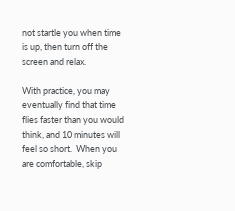not startle you when time is up, then turn off the screen and relax.

With practice, you may eventually find that time flies faster than you would think, and 10 minutes will feel so short.  When you are comfortable, skip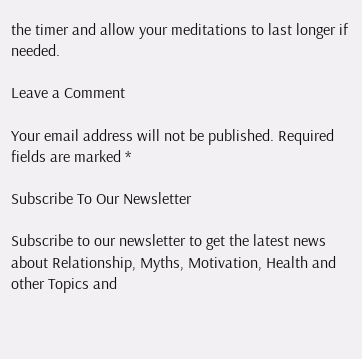the timer and allow your meditations to last longer if needed.

Leave a Comment

Your email address will not be published. Required fields are marked *

Subscribe To Our Newsletter

Subscribe to our newsletter to get the latest news about Relationship, Myths, Motivation, Health and other Topics and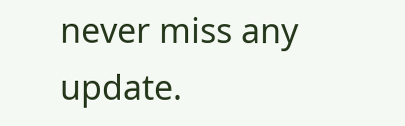never miss any update.